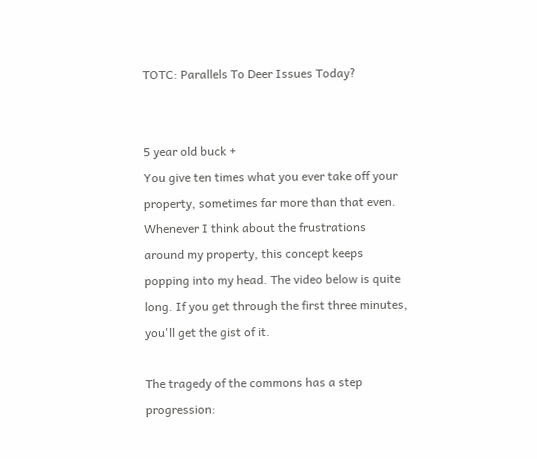TOTC: Parallels To Deer Issues Today?


5 year old buck +
You give ten times what you ever take off your property, sometimes far more than that even. Whenever I think about the frustrations around my property, this concept keeps popping into my head. The video below is quite long. If you get through the first three minutes, you'll get the gist of it.

The tragedy of the commons has a step progression: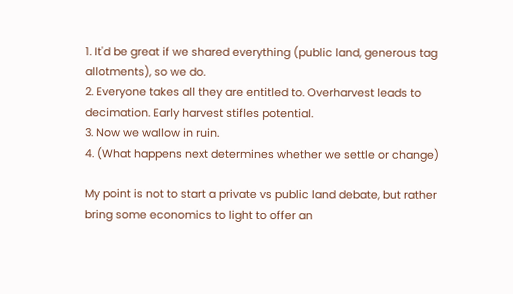1. It'd be great if we shared everything (public land, generous tag allotments), so we do.
2. Everyone takes all they are entitled to. Overharvest leads to decimation. Early harvest stifles potential.
3. Now we wallow in ruin.
4. (What happens next determines whether we settle or change)

My point is not to start a private vs public land debate, but rather bring some economics to light to offer an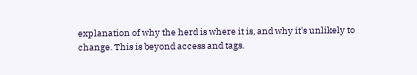explanation of why the herd is where it is, and why it's unlikely to change. This is beyond access and tags.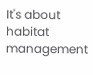It's about habitat management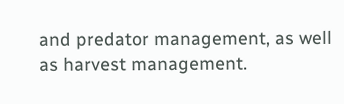and predator management, as well as harvest management.